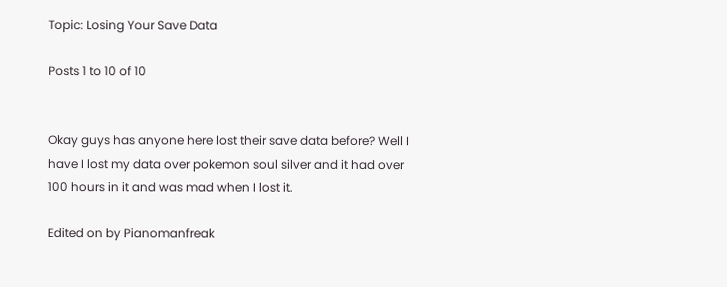Topic: Losing Your Save Data

Posts 1 to 10 of 10


Okay guys has anyone here lost their save data before? Well I have I lost my data over pokemon soul silver and it had over 100 hours in it and was mad when I lost it.

Edited on by Pianomanfreak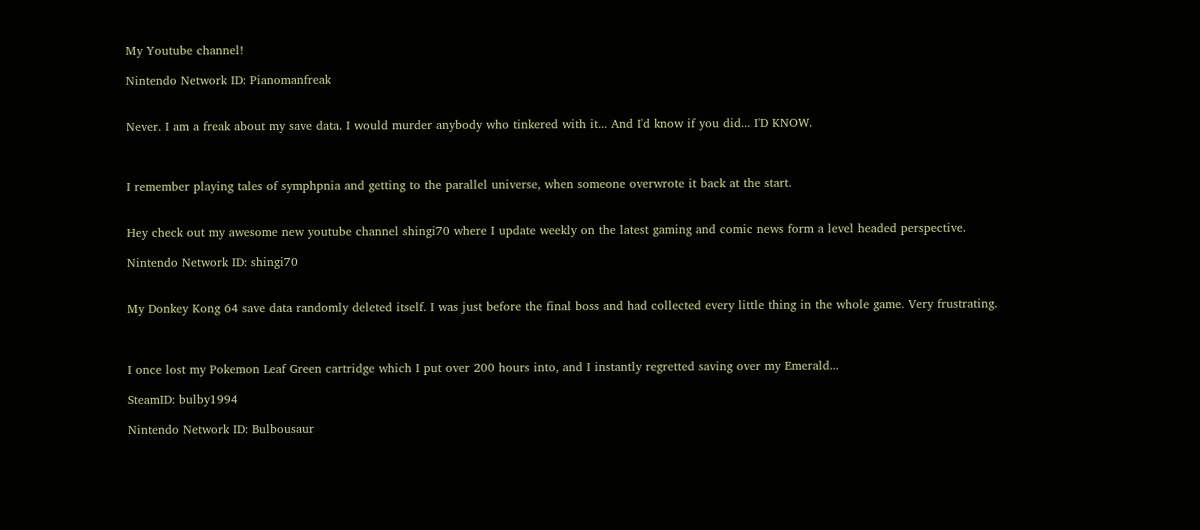My Youtube channel!

Nintendo Network ID: Pianomanfreak


Never. I am a freak about my save data. I would murder anybody who tinkered with it... And I'd know if you did... I'D KNOW.



I remember playing tales of symphpnia and getting to the parallel universe, when someone overwrote it back at the start.


Hey check out my awesome new youtube channel shingi70 where I update weekly on the latest gaming and comic news form a level headed perspective.

Nintendo Network ID: shingi70


My Donkey Kong 64 save data randomly deleted itself. I was just before the final boss and had collected every little thing in the whole game. Very frustrating.



I once lost my Pokemon Leaf Green cartridge which I put over 200 hours into, and I instantly regretted saving over my Emerald...

SteamID: bulby1994

Nintendo Network ID: Bulbousaur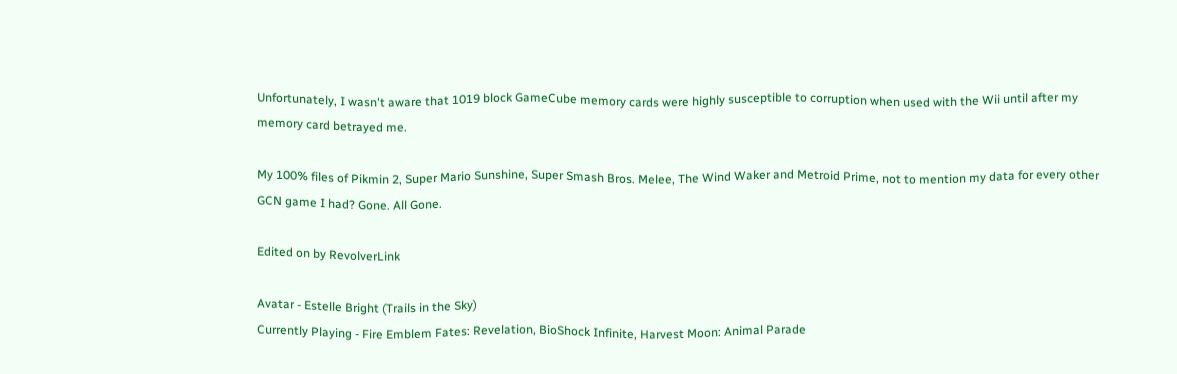Unfortunately, I wasn't aware that 1019 block GameCube memory cards were highly susceptible to corruption when used with the Wii until after my memory card betrayed me.

My 100% files of Pikmin 2, Super Mario Sunshine, Super Smash Bros. Melee, The Wind Waker and Metroid Prime, not to mention my data for every other GCN game I had? Gone. All Gone.

Edited on by RevolverLink

Avatar - Estelle Bright (Trails in the Sky)
Currently Playing - Fire Emblem Fates: Revelation, BioShock Infinite, Harvest Moon: Animal Parade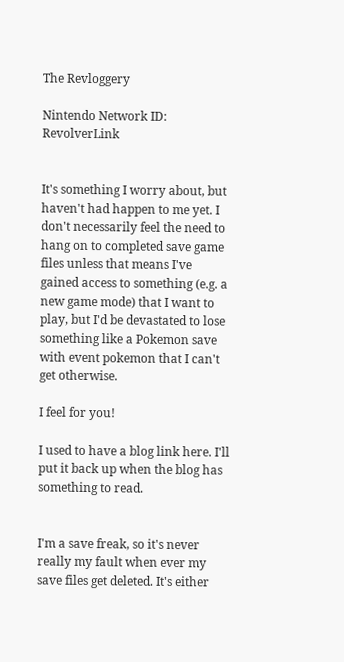The Revloggery

Nintendo Network ID: RevolverLink


It's something I worry about, but haven't had happen to me yet. I don't necessarily feel the need to hang on to completed save game files unless that means I've gained access to something (e.g. a new game mode) that I want to play, but I'd be devastated to lose something like a Pokemon save with event pokemon that I can't get otherwise.

I feel for you!

I used to have a blog link here. I'll put it back up when the blog has something to read.


I'm a save freak, so it's never really my fault when ever my save files get deleted. It's either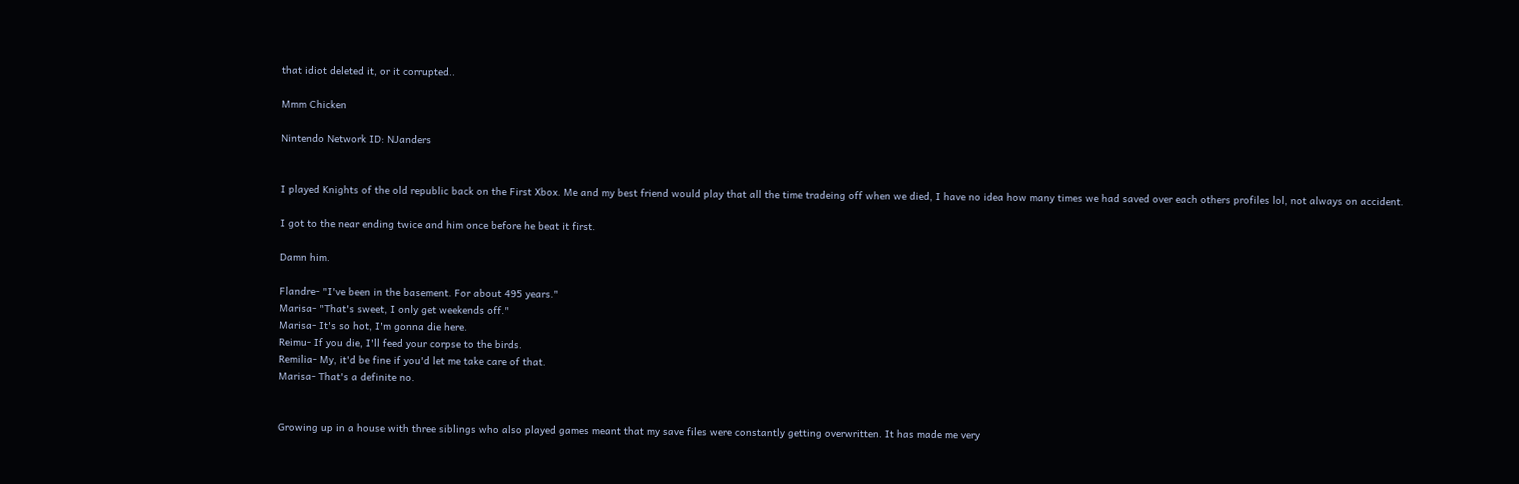that idiot deleted it, or it corrupted..

Mmm Chicken

Nintendo Network ID: NJanders


I played Knights of the old republic back on the First Xbox. Me and my best friend would play that all the time tradeing off when we died, I have no idea how many times we had saved over each others profiles lol, not always on accident.

I got to the near ending twice and him once before he beat it first.

Damn him.

Flandre- "I've been in the basement. For about 495 years."
Marisa- "That's sweet, I only get weekends off."
Marisa- It's so hot, I'm gonna die here.
Reimu- If you die, I'll feed your corpse to the birds.
Remilia- My, it'd be fine if you'd let me take care of that.
Marisa- That's a definite no.


Growing up in a house with three siblings who also played games meant that my save files were constantly getting overwritten. It has made me very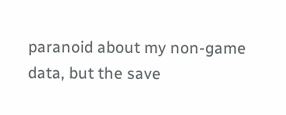paranoid about my non-game data, but the save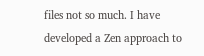files not so much. I have developed a Zen approach to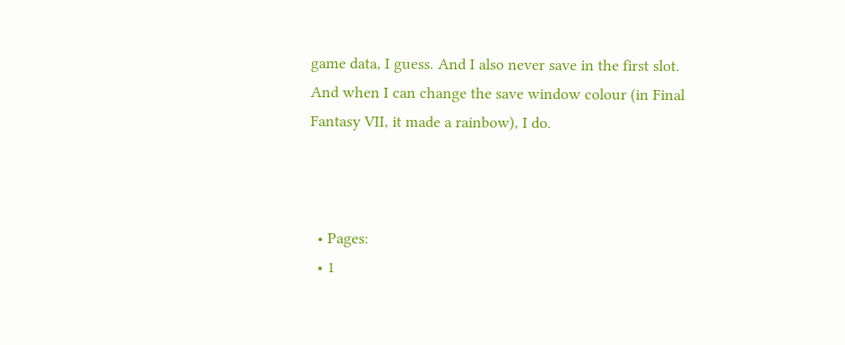game data, I guess. And I also never save in the first slot. And when I can change the save window colour (in Final Fantasy VII, it made a rainbow), I do.



  • Pages:
  • 1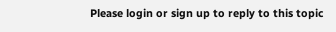Please login or sign up to reply to this topic